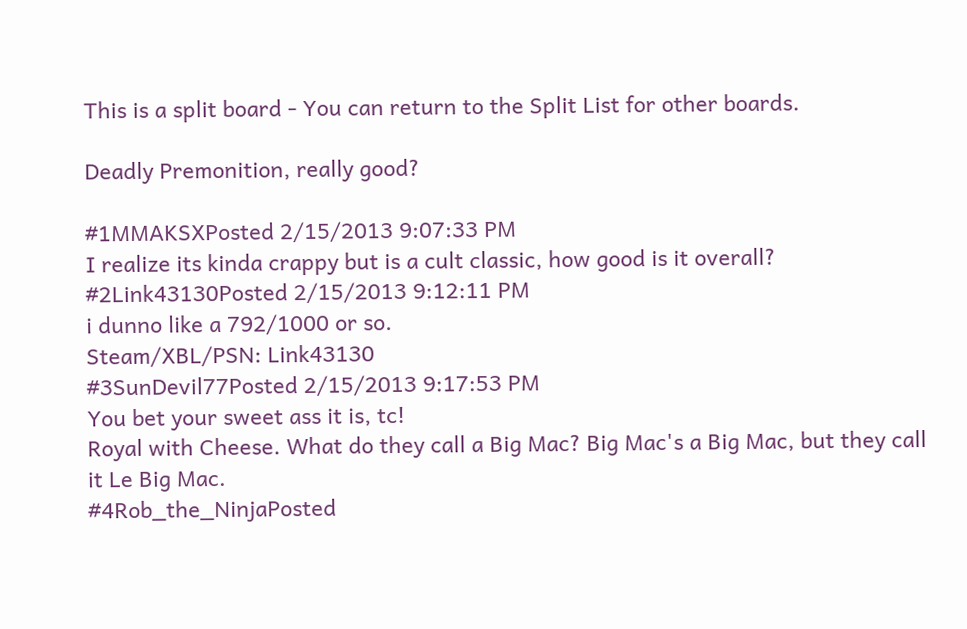This is a split board - You can return to the Split List for other boards.

Deadly Premonition, really good?

#1MMAKSXPosted 2/15/2013 9:07:33 PM
I realize its kinda crappy but is a cult classic, how good is it overall?
#2Link43130Posted 2/15/2013 9:12:11 PM
i dunno like a 792/1000 or so.
Steam/XBL/PSN: Link43130
#3SunDevil77Posted 2/15/2013 9:17:53 PM
You bet your sweet ass it is, tc!
Royal with Cheese. What do they call a Big Mac? Big Mac's a Big Mac, but they call it Le Big Mac.
#4Rob_the_NinjaPosted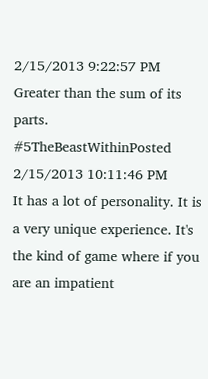2/15/2013 9:22:57 PM
Greater than the sum of its parts.
#5TheBeastWithinPosted 2/15/2013 10:11:46 PM
It has a lot of personality. It is a very unique experience. It's the kind of game where if you are an impatient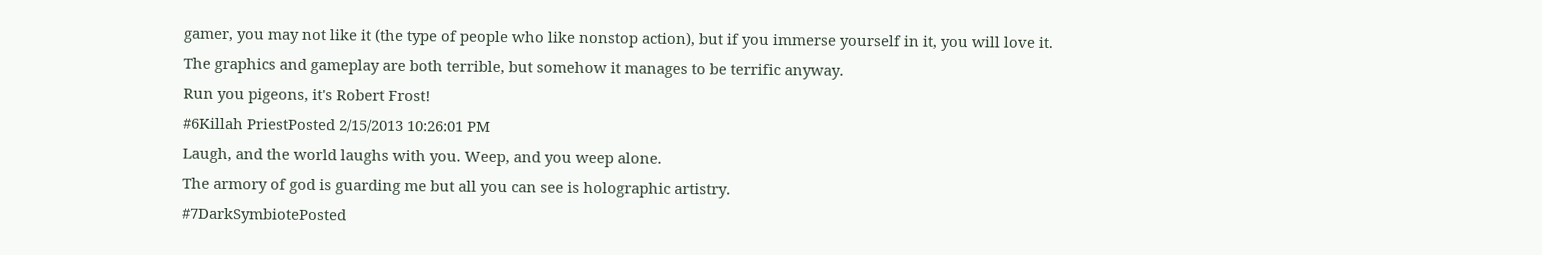gamer, you may not like it (the type of people who like nonstop action), but if you immerse yourself in it, you will love it. The graphics and gameplay are both terrible, but somehow it manages to be terrific anyway.
Run you pigeons, it's Robert Frost!
#6Killah PriestPosted 2/15/2013 10:26:01 PM
Laugh, and the world laughs with you. Weep, and you weep alone.
The armory of god is guarding me but all you can see is holographic artistry.
#7DarkSymbiotePosted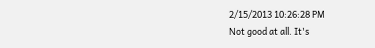2/15/2013 10:26:28 PM
Not good at all. It's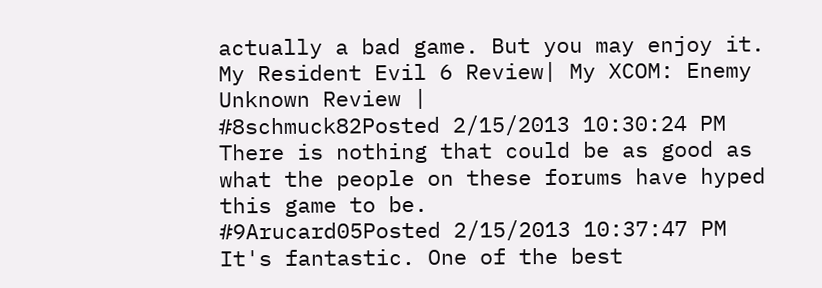actually a bad game. But you may enjoy it.
My Resident Evil 6 Review| My XCOM: Enemy Unknown Review |
#8schmuck82Posted 2/15/2013 10:30:24 PM
There is nothing that could be as good as what the people on these forums have hyped this game to be.
#9Arucard05Posted 2/15/2013 10:37:47 PM
It's fantastic. One of the best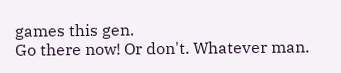games this gen.
Go there now! Or don't. Whatever man.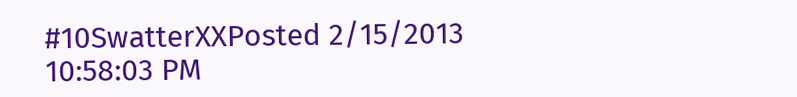#10SwatterXXPosted 2/15/2013 10:58:03 PM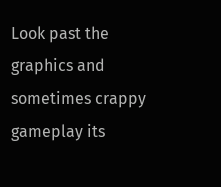Look past the graphics and sometimes crappy gameplay its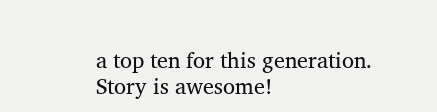a top ten for this generation. Story is awesome!